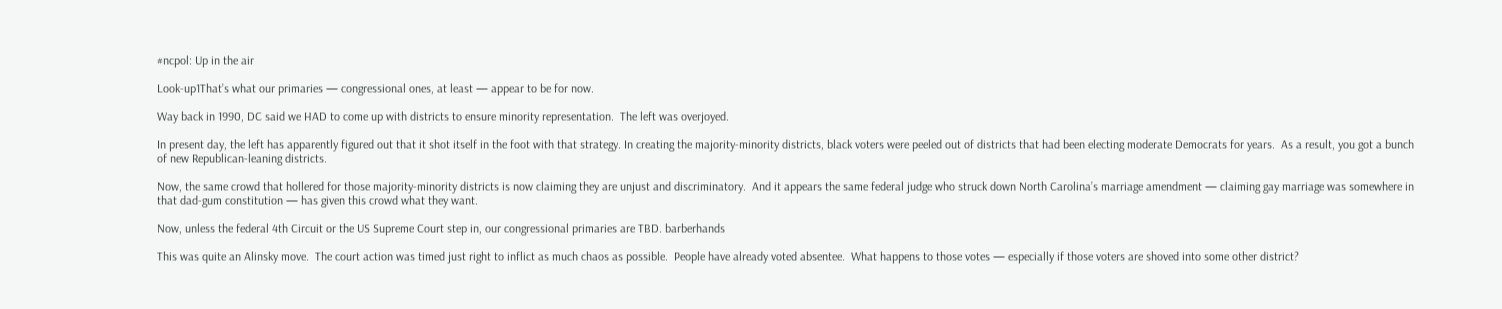#ncpol: Up in the air

Look-up1That’s what our primaries — congressional ones, at least — appear to be for now.

Way back in 1990, DC said we HAD to come up with districts to ensure minority representation.  The left was overjoyed.

In present day, the left has apparently figured out that it shot itself in the foot with that strategy. In creating the majority-minority districts, black voters were peeled out of districts that had been electing moderate Democrats for years.  As a result, you got a bunch of new Republican-leaning districts.

Now, the same crowd that hollered for those majority-minority districts is now claiming they are unjust and discriminatory.  And it appears the same federal judge who struck down North Carolina’s marriage amendment — claiming gay marriage was somewhere in that dad-gum constitution — has given this crowd what they want.

Now, unless the federal 4th Circuit or the US Supreme Court step in, our congressional primaries are TBD. barberhands

This was quite an Alinsky move.  The court action was timed just right to inflict as much chaos as possible.  People have already voted absentee.  What happens to those votes — especially if those voters are shoved into some other district?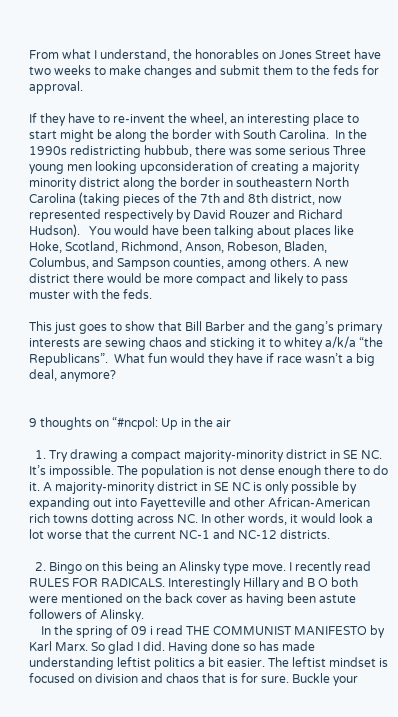From what I understand, the honorables on Jones Street have two weeks to make changes and submit them to the feds for approval.

If they have to re-invent the wheel, an interesting place to start might be along the border with South Carolina.  In the 1990s redistricting hubbub, there was some serious Three young men looking upconsideration of creating a majority minority district along the border in southeastern North Carolina (taking pieces of the 7th and 8th district, now represented respectively by David Rouzer and Richard Hudson).   You would have been talking about places like Hoke, Scotland, Richmond, Anson, Robeson, Bladen, Columbus, and Sampson counties, among others. A new district there would be more compact and likely to pass muster with the feds.

This just goes to show that Bill Barber and the gang’s primary interests are sewing chaos and sticking it to whitey a/k/a “the Republicans”.  What fun would they have if race wasn’t a big deal, anymore?


9 thoughts on “#ncpol: Up in the air

  1. Try drawing a compact majority-minority district in SE NC. It’s impossible. The population is not dense enough there to do it. A majority-minority district in SE NC is only possible by expanding out into Fayetteville and other African-American rich towns dotting across NC. In other words, it would look a lot worse that the current NC-1 and NC-12 districts.

  2. Bingo on this being an Alinsky type move. I recently read RULES FOR RADICALS. Interestingly Hillary and B O both were mentioned on the back cover as having been astute followers of Alinsky.
    In the spring of 09 i read THE COMMUNIST MANIFESTO by Karl Marx. So glad I did. Having done so has made understanding leftist politics a bit easier. The leftist mindset is focused on division and chaos that is for sure. Buckle your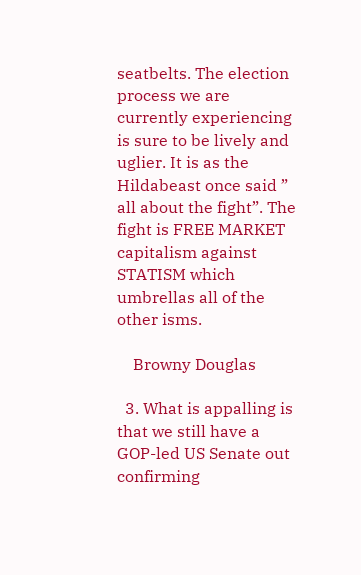seatbelts. The election process we are currently experiencing is sure to be lively and uglier. It is as the Hildabeast once said ” all about the fight”. The fight is FREE MARKET capitalism against STATISM which umbrellas all of the other isms.

    Browny Douglas

  3. What is appalling is that we still have a GOP-led US Senate out confirming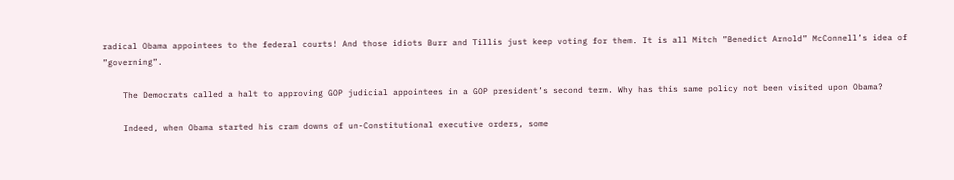radical Obama appointees to the federal courts! And those idiots Burr and Tillis just keep voting for them. It is all Mitch ”Benedict Arnold” McConnell’s idea of ”governing”.

    The Democrats called a halt to approving GOP judicial appointees in a GOP president’s second term. Why has this same policy not been visited upon Obama?

    Indeed, when Obama started his cram downs of un-Constitutional executive orders, some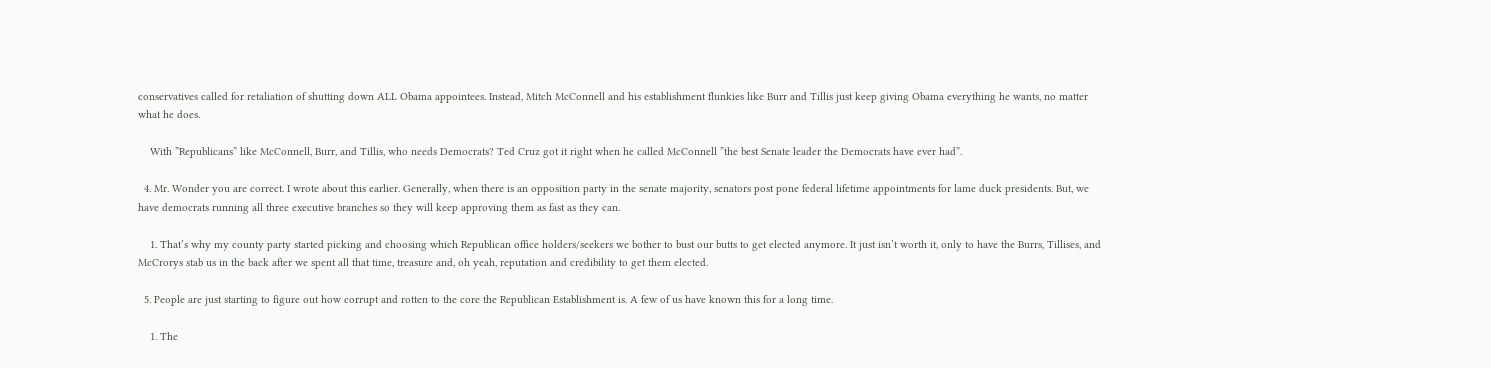conservatives called for retaliation of shutting down ALL Obama appointees. Instead, Mitch McConnell and his establishment flunkies like Burr and Tillis just keep giving Obama everything he wants, no matter what he does.

    With ”Republicans” like McConnell, Burr, and Tillis, who needs Democrats? Ted Cruz got it right when he called McConnell ”the best Senate leader the Democrats have ever had”.

  4. Mr. Wonder you are correct. I wrote about this earlier. Generally, when there is an opposition party in the senate majority, senators post pone federal lifetime appointments for lame duck presidents. But, we have democrats running all three executive branches so they will keep approving them as fast as they can.

    1. That’s why my county party started picking and choosing which Republican office holders/seekers we bother to bust our butts to get elected anymore. It just isn’t worth it, only to have the Burrs, Tillises, and McCrorys stab us in the back after we spent all that time, treasure and, oh yeah, reputation and credibility to get them elected.

  5. People are just starting to figure out how corrupt and rotten to the core the Republican Establishment is. A few of us have known this for a long time.

    1. The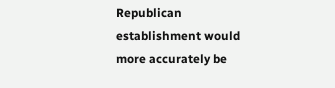Republican establishment would more accurately be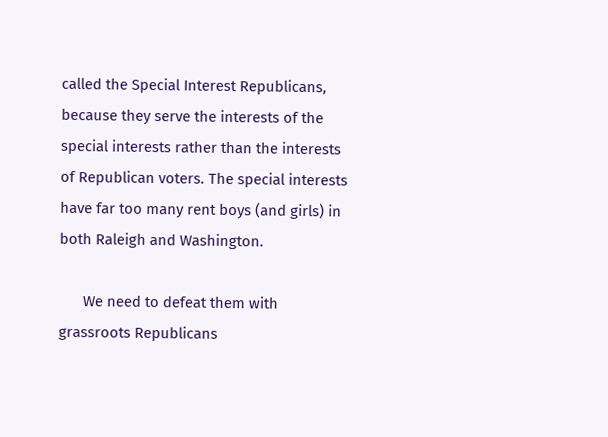called the Special Interest Republicans, because they serve the interests of the special interests rather than the interests of Republican voters. The special interests have far too many rent boys (and girls) in both Raleigh and Washington.

      We need to defeat them with grassroots Republicans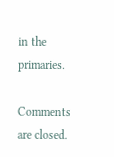in the primaries.

Comments are closed.